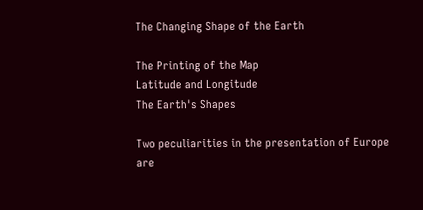The Changing Shape of the Earth

The Printing of the Map
Latitude and Longitude
The Earth's Shapes

Two peculiarities in the presentation of Europe are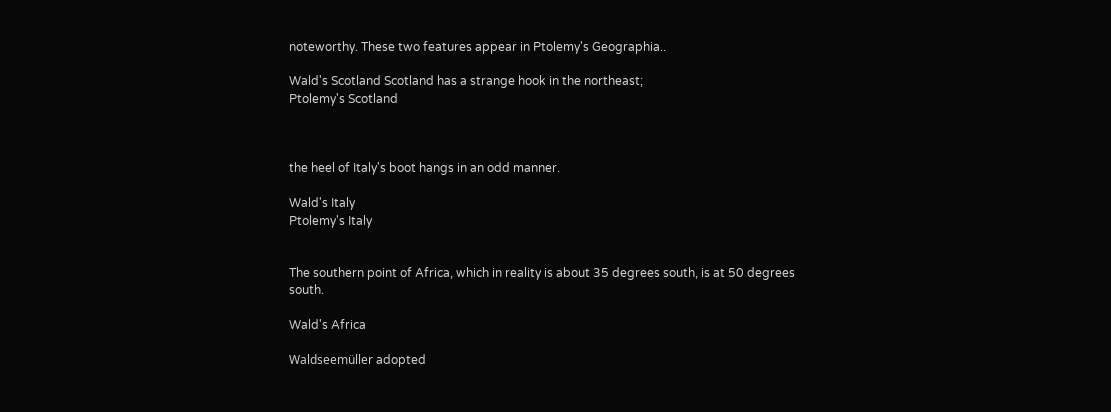noteworthy. These two features appear in Ptolemy's Geographia..

Wald's Scotland Scotland has a strange hook in the northeast;
Ptolemy's Scotland



the heel of Italy's boot hangs in an odd manner.

Wald's Italy
Ptolemy's Italy


The southern point of Africa, which in reality is about 35 degrees south, is at 50 degrees south.

Wald's Africa

Waldseemüller adopted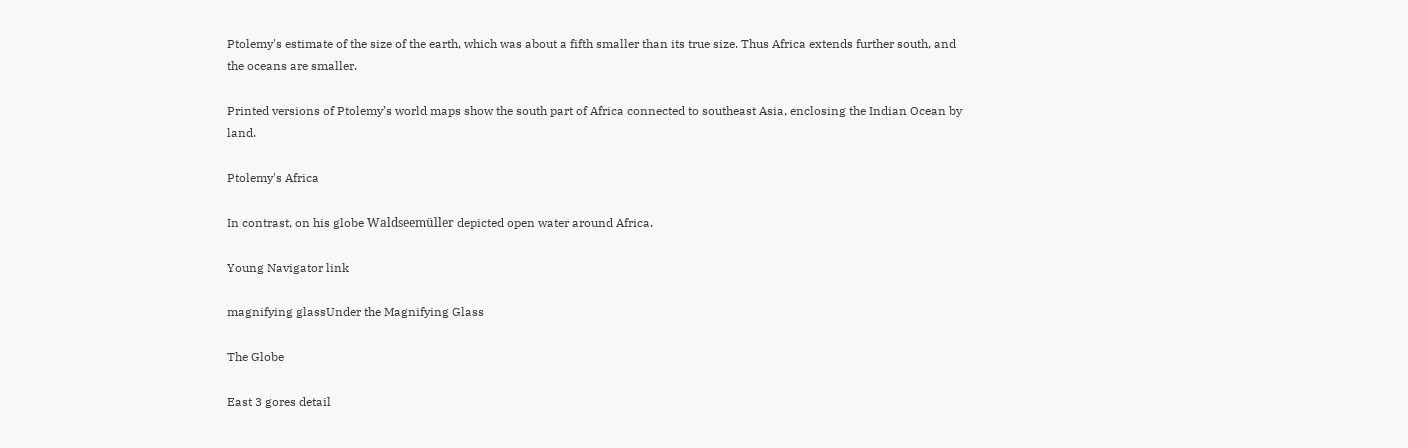Ptolemy's estimate of the size of the earth, which was about a fifth smaller than its true size. Thus Africa extends further south, and the oceans are smaller.

Printed versions of Ptolemy’s world maps show the south part of Africa connected to southeast Asia, enclosing the Indian Ocean by land.

Ptolemy's Africa

In contrast, on his globe Waldseemüller depicted open water around Africa.

Young Navigator link

magnifying glassUnder the Magnifying Glass

The Globe

East 3 gores detail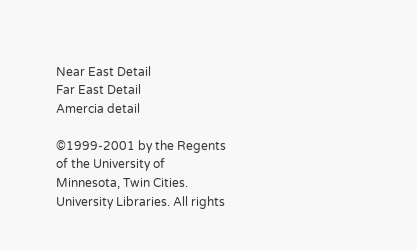Near East Detail
Far East Detail
Amercia detail

©1999-2001 by the Regents of the University of Minnesota, Twin Cities. University Libraries. All rights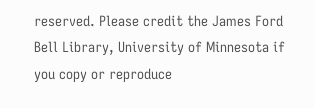reserved. Please credit the James Ford Bell Library, University of Minnesota if you copy or reproduce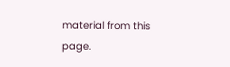material from this page.